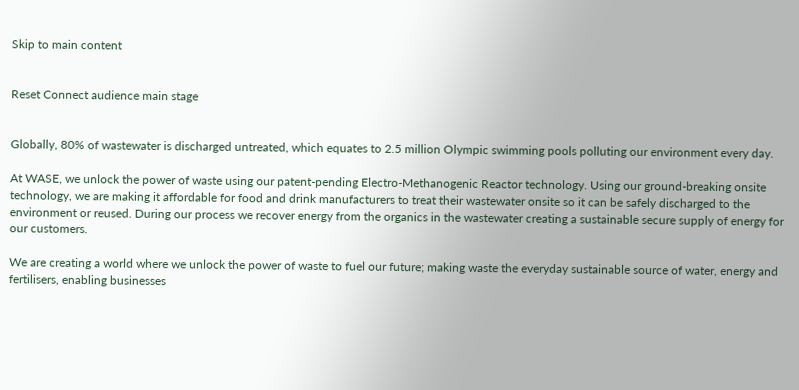Skip to main content


Reset Connect audience main stage


Globally, 80% of wastewater is discharged untreated, which equates to 2.5 million Olympic swimming pools polluting our environment every day.

At WASE, we unlock the power of waste using our patent-pending Electro-Methanogenic Reactor technology. Using our ground-breaking onsite technology, we are making it affordable for food and drink manufacturers to treat their wastewater onsite so it can be safely discharged to the environment or reused. During our process we recover energy from the organics in the wastewater creating a sustainable secure supply of energy for our customers.

We are creating a world where we unlock the power of waste to fuel our future; making waste the everyday sustainable source of water, energy and fertilisers, enabling businesses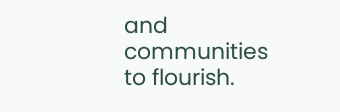and communities to flourish.